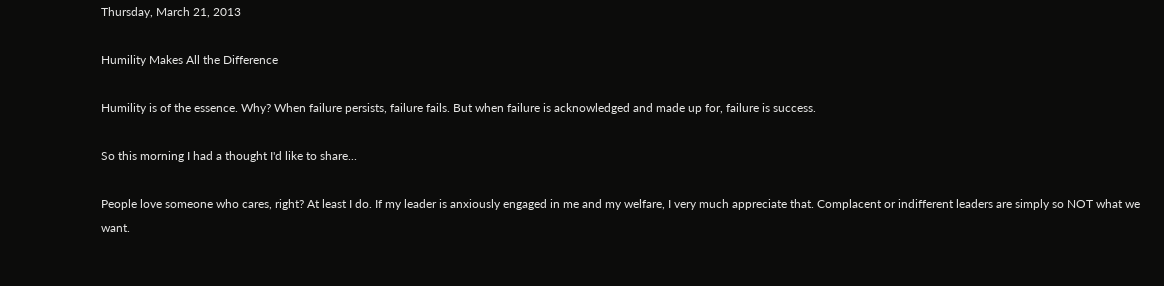Thursday, March 21, 2013

Humility Makes All the Difference

Humility is of the essence. Why? When failure persists, failure fails. But when failure is acknowledged and made up for, failure is success.

So this morning I had a thought I'd like to share...

People love someone who cares, right? At least I do. If my leader is anxiously engaged in me and my welfare, I very much appreciate that. Complacent or indifferent leaders are simply so NOT what we want.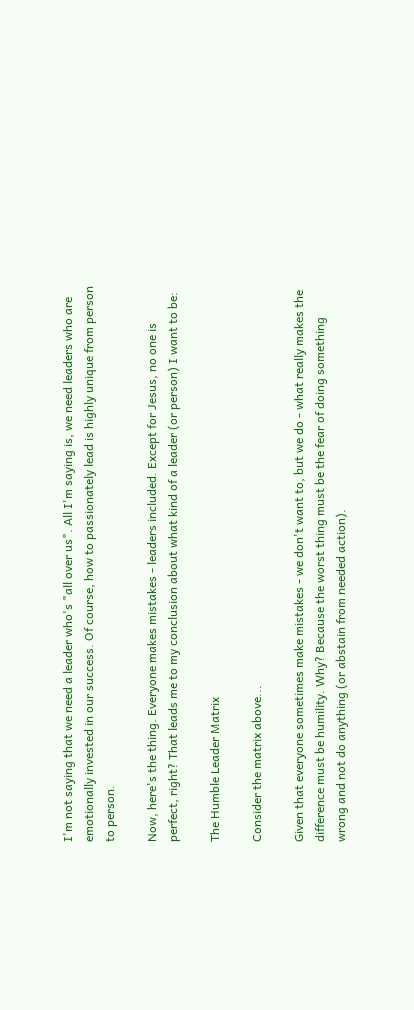I'm not saying that we need a leader who's "all over us". All I'm saying is, we need leaders who are emotionally invested in our success. Of course, how to passionately lead is highly unique from person to person.

Now, here's the thing. Everyone makes mistakes - leaders included. Except for Jesus, no one is perfect, right? That leads me to my conclusion about what kind of a leader (or person) I want to be:

The Humble Leader Matrix

Consider the matrix above...

Given that everyone sometimes make mistakes - we don't want to, but we do - what really makes the difference must be humility. Why? Because the worst thing must be the fear of doing something wrong and not do anything (or abstain from needed action).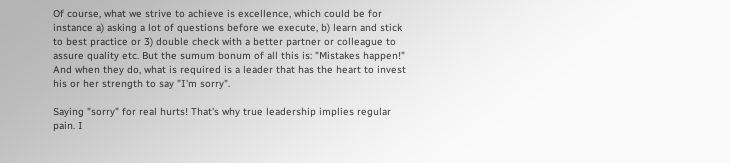Of course, what we strive to achieve is excellence, which could be for instance a) asking a lot of questions before we execute, b) learn and stick to best practice or 3) double check with a better partner or colleague to assure quality etc. But the sumum bonum of all this is: "Mistakes happen!" And when they do, what is required is a leader that has the heart to invest his or her strength to say "I'm sorry".

Saying "sorry" for real hurts! That's why true leadership implies regular pain. I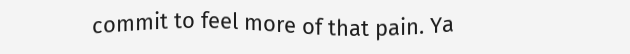commit to feel more of that pain. Ya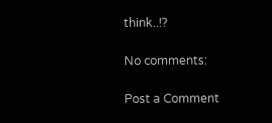think..!?

No comments:

Post a Comment